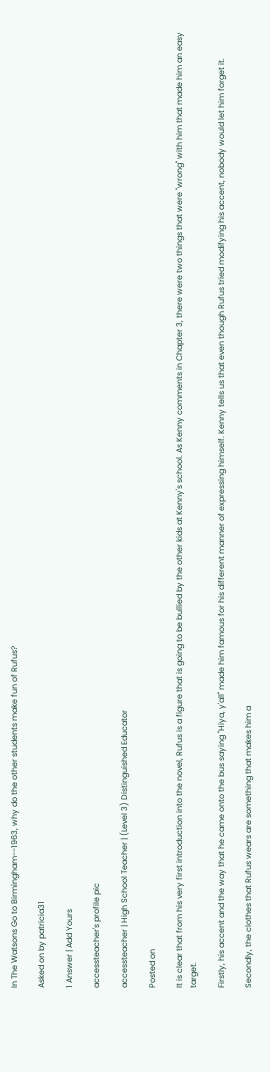In The Watsons Go to Birmingham--1963, why do the other students make fun of Rufus?

Asked on by patricia31

1 Answer | Add Yours

accessteacher's profile pic

accessteacher | High School Teacher | (Level 3) Distinguished Educator

Posted on

It is clear that from his very first introduction into the novel, Rufus is a figure that is going to be bullied by the other kids at Kenny's school. As Kenny comments in Chapter 3, there were two things that were "wrong" with him that made him an easy target.

Firstly, his accent and the way that he came onto the bus saying "Hiya, y'all" made him famous for his different manner of expressing himself. Kenny tells us that even though Rufus tried modifying his accent, nobody would let him forget it.

Secondly, the clothes that Rufus wears are something that makes him a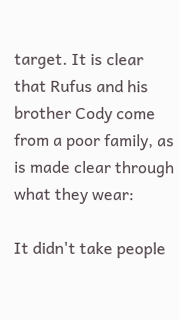target. It is clear that Rufus and his brother Cody come from a poor family, as is made clear through what they wear:

It didn't take people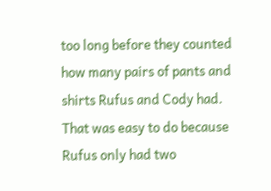too long before they counted how many pairs of pants and shirts Rufus and Cody had. That was easy to do because Rufus only had two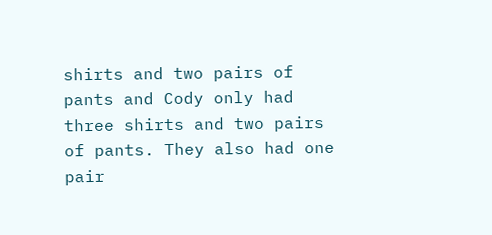shirts and two pairs of pants and Cody only had three shirts and two pairs of pants. They also had one pair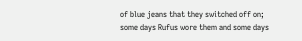of blue jeans that they switched off on; some days Rufus wore them and some days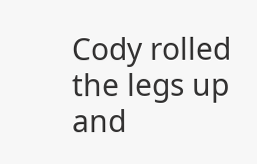Cody rolled the legs up and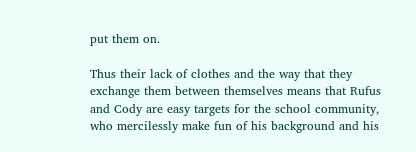put them on.

Thus their lack of clothes and the way that they exchange them between themselves means that Rufus and Cody are easy targets for the school community, who mercilessly make fun of his background and his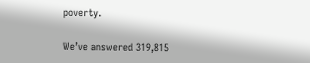poverty.

We’ve answered 319,815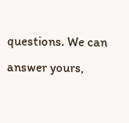questions. We can answer yours,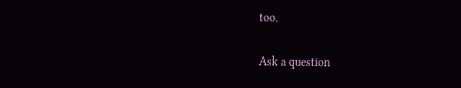too.

Ask a question